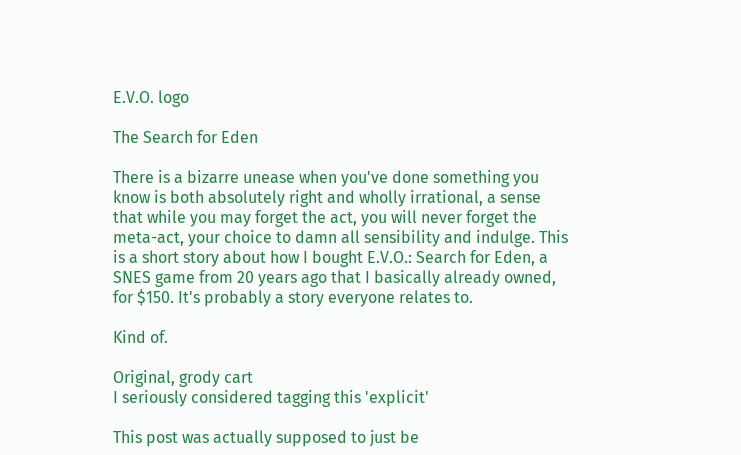E.V.O. logo

The Search for Eden

There is a bizarre unease when you've done something you know is both absolutely right and wholly irrational, a sense that while you may forget the act, you will never forget the meta-act, your choice to damn all sensibility and indulge. This is a short story about how I bought E.V.O.: Search for Eden, a SNES game from 20 years ago that I basically already owned, for $150. It's probably a story everyone relates to.

Kind of.

Original, grody cart
I seriously considered tagging this 'explicit'

This post was actually supposed to just be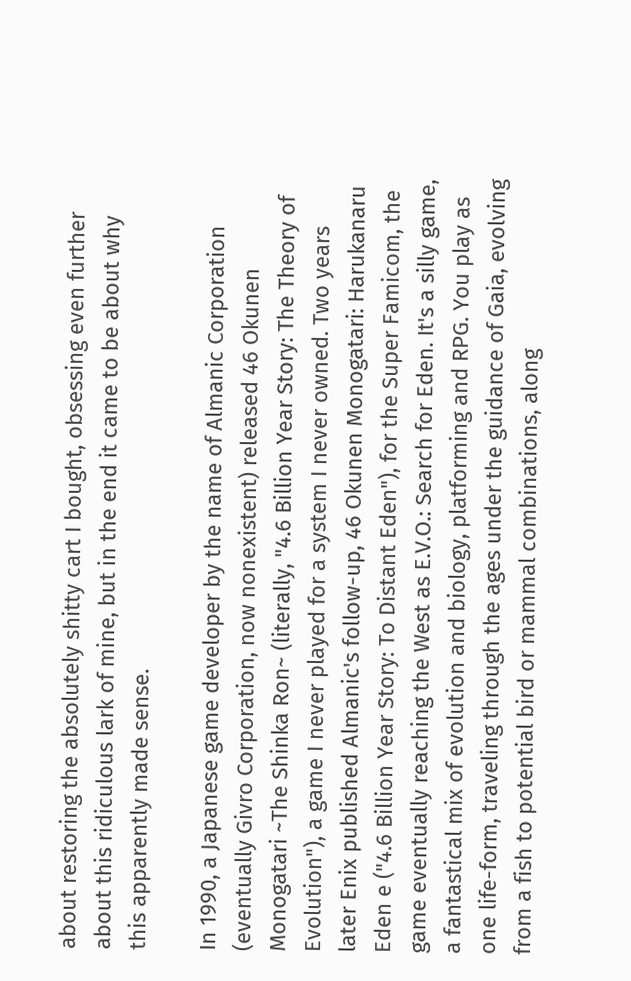about restoring the absolutely shitty cart I bought, obsessing even further about this ridiculous lark of mine, but in the end it came to be about why this apparently made sense.

In 1990, a Japanese game developer by the name of Almanic Corporation (eventually Givro Corporation, now nonexistent) released 46 Okunen Monogatari ~The Shinka Ron~ (literally, "4.6 Billion Year Story: The Theory of Evolution"), a game I never played for a system I never owned. Two years later Enix published Almanic's follow-up, 46 Okunen Monogatari: Harukanaru Eden e ("4.6 Billion Year Story: To Distant Eden"), for the Super Famicom, the game eventually reaching the West as E.V.O.: Search for Eden. It's a silly game, a fantastical mix of evolution and biology, platforming and RPG. You play as one life-form, traveling through the ages under the guidance of Gaia, evolving from a fish to potential bird or mammal combinations, along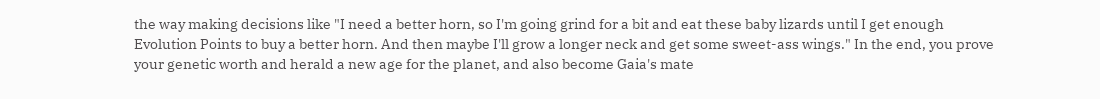the way making decisions like "I need a better horn, so I'm going grind for a bit and eat these baby lizards until I get enough Evolution Points to buy a better horn. And then maybe I'll grow a longer neck and get some sweet-ass wings." In the end, you prove your genetic worth and herald a new age for the planet, and also become Gaia's mate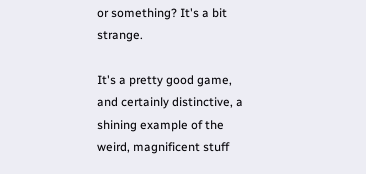or something? It's a bit strange.

It's a pretty good game, and certainly distinctive, a shining example of the weird, magnificent stuff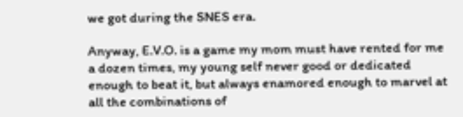we got during the SNES era.

Anyway, E.V.O. is a game my mom must have rented for me a dozen times, my young self never good or dedicated enough to beat it, but always enamored enough to marvel at all the combinations of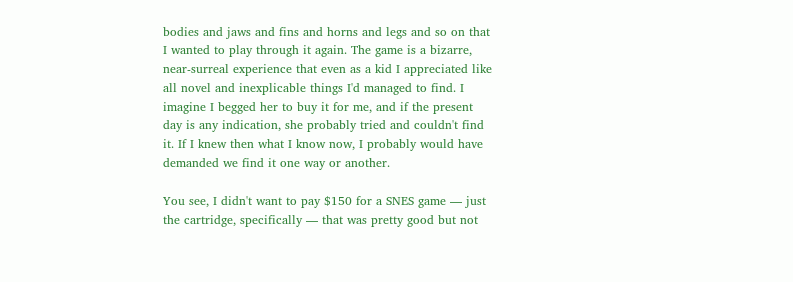bodies and jaws and fins and horns and legs and so on that I wanted to play through it again. The game is a bizarre, near-surreal experience that even as a kid I appreciated like all novel and inexplicable things I'd managed to find. I imagine I begged her to buy it for me, and if the present day is any indication, she probably tried and couldn't find it. If I knew then what I know now, I probably would have demanded we find it one way or another.

You see, I didn't want to pay $150 for a SNES game — just the cartridge, specifically — that was pretty good but not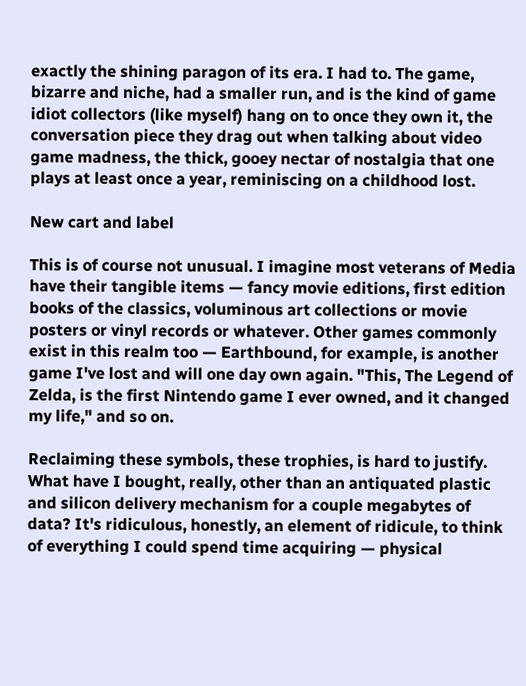exactly the shining paragon of its era. I had to. The game, bizarre and niche, had a smaller run, and is the kind of game idiot collectors (like myself) hang on to once they own it, the conversation piece they drag out when talking about video game madness, the thick, gooey nectar of nostalgia that one plays at least once a year, reminiscing on a childhood lost.

New cart and label

This is of course not unusual. I imagine most veterans of Media have their tangible items — fancy movie editions, first edition books of the classics, voluminous art collections or movie posters or vinyl records or whatever. Other games commonly exist in this realm too — Earthbound, for example, is another game I've lost and will one day own again. "This, The Legend of Zelda, is the first Nintendo game I ever owned, and it changed my life," and so on.

Reclaiming these symbols, these trophies, is hard to justify. What have I bought, really, other than an antiquated plastic and silicon delivery mechanism for a couple megabytes of data? It's ridiculous, honestly, an element of ridicule, to think of everything I could spend time acquiring — physical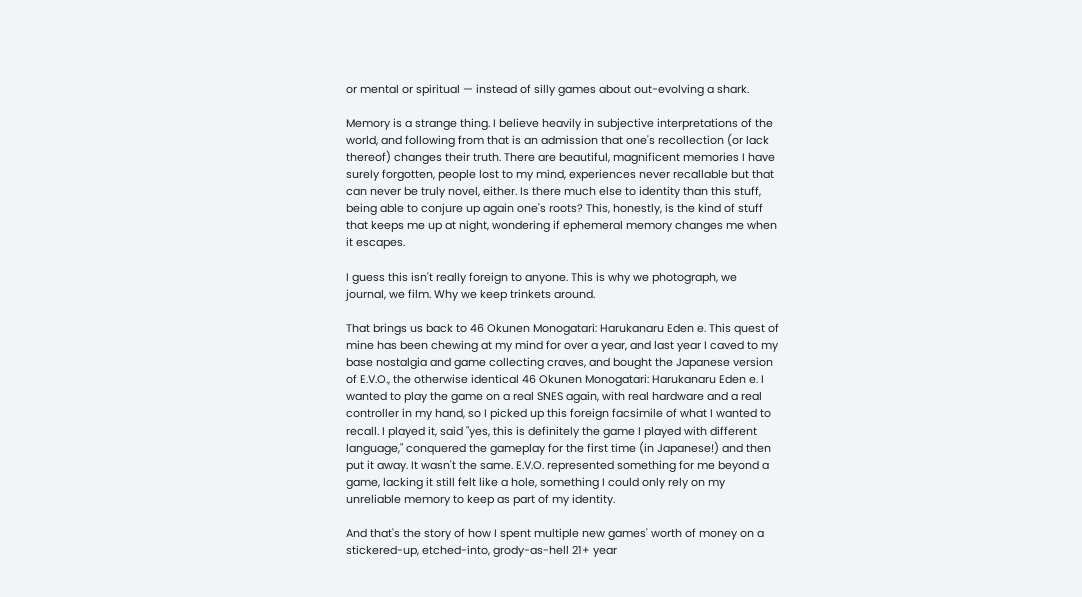or mental or spiritual — instead of silly games about out-evolving a shark.

Memory is a strange thing. I believe heavily in subjective interpretations of the world, and following from that is an admission that one's recollection (or lack thereof) changes their truth. There are beautiful, magnificent memories I have surely forgotten, people lost to my mind, experiences never recallable but that can never be truly novel, either. Is there much else to identity than this stuff, being able to conjure up again one's roots? This, honestly, is the kind of stuff that keeps me up at night, wondering if ephemeral memory changes me when it escapes.

I guess this isn't really foreign to anyone. This is why we photograph, we journal, we film. Why we keep trinkets around.

That brings us back to 46 Okunen Monogatari: Harukanaru Eden e. This quest of mine has been chewing at my mind for over a year, and last year I caved to my base nostalgia and game collecting craves, and bought the Japanese version of E.V.O., the otherwise identical 46 Okunen Monogatari: Harukanaru Eden e. I wanted to play the game on a real SNES again, with real hardware and a real controller in my hand, so I picked up this foreign facsimile of what I wanted to recall. I played it, said "yes, this is definitely the game I played with different language," conquered the gameplay for the first time (in Japanese!) and then put it away. It wasn't the same. E.V.O. represented something for me beyond a game, lacking it still felt like a hole, something I could only rely on my unreliable memory to keep as part of my identity.

And that's the story of how I spent multiple new games' worth of money on a stickered-up, etched-into, grody-as-hell 21+ year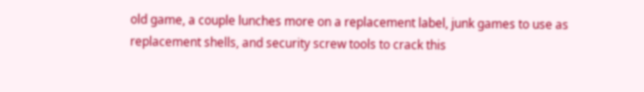old game, a couple lunches more on a replacement label, junk games to use as replacement shells, and security screw tools to crack this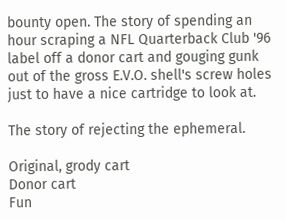bounty open. The story of spending an hour scraping a NFL Quarterback Club '96 label off a donor cart and gouging gunk out of the gross E.V.O. shell's screw holes just to have a nice cartridge to look at.

The story of rejecting the ephemeral.

Original, grody cart
Donor cart
Fun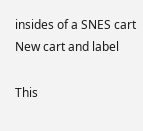insides of a SNES cart
New cart and label

This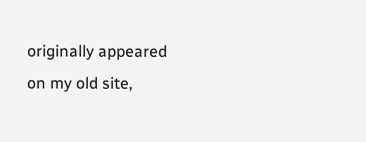originally appeared on my old site,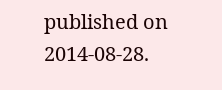published on 2014-08-28.